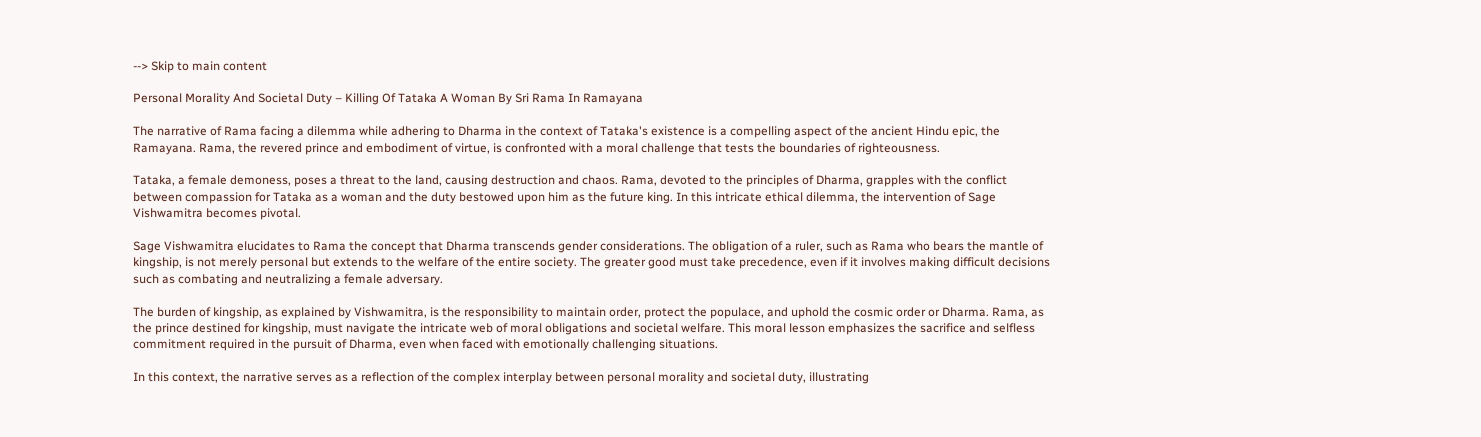--> Skip to main content

Personal Morality And Societal Duty – Killing Of Tataka A Woman By Sri Rama In Ramayana

The narrative of Rama facing a dilemma while adhering to Dharma in the context of Tataka's existence is a compelling aspect of the ancient Hindu epic, the Ramayana. Rama, the revered prince and embodiment of virtue, is confronted with a moral challenge that tests the boundaries of righteousness.

Tataka, a female demoness, poses a threat to the land, causing destruction and chaos. Rama, devoted to the principles of Dharma, grapples with the conflict between compassion for Tataka as a woman and the duty bestowed upon him as the future king. In this intricate ethical dilemma, the intervention of Sage Vishwamitra becomes pivotal.

Sage Vishwamitra elucidates to Rama the concept that Dharma transcends gender considerations. The obligation of a ruler, such as Rama who bears the mantle of kingship, is not merely personal but extends to the welfare of the entire society. The greater good must take precedence, even if it involves making difficult decisions such as combating and neutralizing a female adversary.

The burden of kingship, as explained by Vishwamitra, is the responsibility to maintain order, protect the populace, and uphold the cosmic order or Dharma. Rama, as the prince destined for kingship, must navigate the intricate web of moral obligations and societal welfare. This moral lesson emphasizes the sacrifice and selfless commitment required in the pursuit of Dharma, even when faced with emotionally challenging situations.

In this context, the narrative serves as a reflection of the complex interplay between personal morality and societal duty, illustrating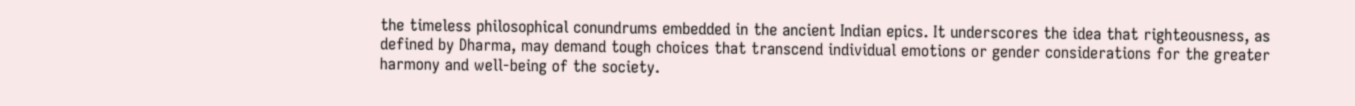the timeless philosophical conundrums embedded in the ancient Indian epics. It underscores the idea that righteousness, as defined by Dharma, may demand tough choices that transcend individual emotions or gender considerations for the greater harmony and well-being of the society.